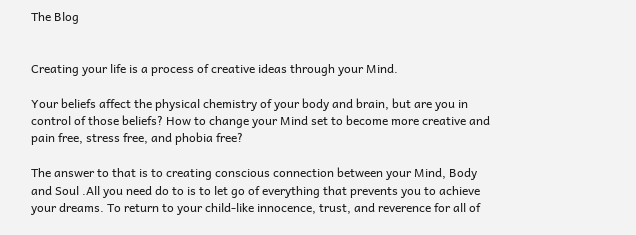The Blog


Creating your life is a process of creative ideas through your Mind.

Your beliefs affect the physical chemistry of your body and brain, but are you in control of those beliefs? How to change your Mind set to become more creative and pain free, stress free, and phobia free?

The answer to that is to creating conscious connection between your Mind, Body and Soul .All you need do to is to let go of everything that prevents you to achieve your dreams. To return to your child-like innocence, trust, and reverence for all of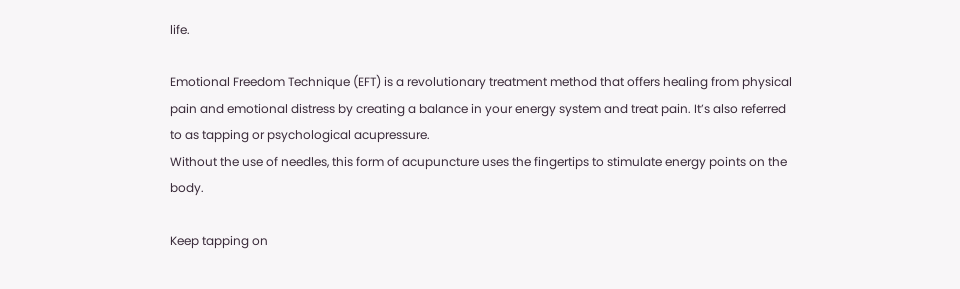life.

Emotional Freedom Technique (EFT) is a revolutionary treatment method that offers healing from physical pain and emotional distress by creating a balance in your energy system and treat pain. It’s also referred to as tapping or psychological acupressure.
Without the use of needles, this form of acupuncture uses the fingertips to stimulate energy points on the body.

Keep tapping on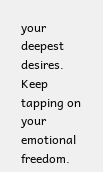your deepest desires. Keep tapping on your emotional freedom.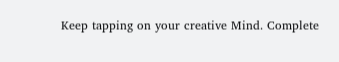Keep tapping on your creative Mind. Complete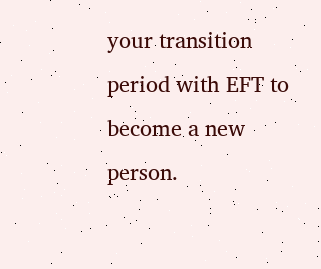your transition period with EFT to become a new person.